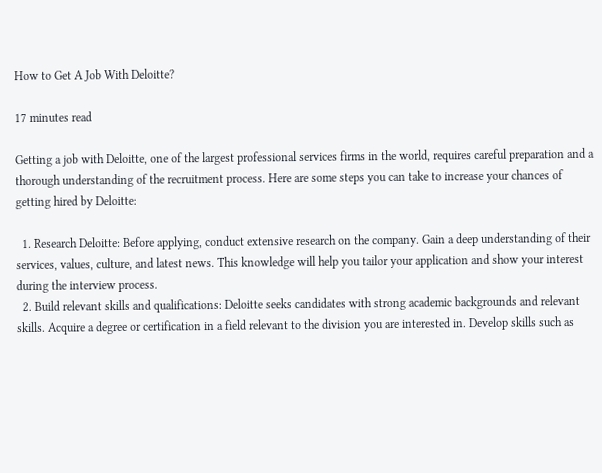How to Get A Job With Deloitte?

17 minutes read

Getting a job with Deloitte, one of the largest professional services firms in the world, requires careful preparation and a thorough understanding of the recruitment process. Here are some steps you can take to increase your chances of getting hired by Deloitte:

  1. Research Deloitte: Before applying, conduct extensive research on the company. Gain a deep understanding of their services, values, culture, and latest news. This knowledge will help you tailor your application and show your interest during the interview process.
  2. Build relevant skills and qualifications: Deloitte seeks candidates with strong academic backgrounds and relevant skills. Acquire a degree or certification in a field relevant to the division you are interested in. Develop skills such as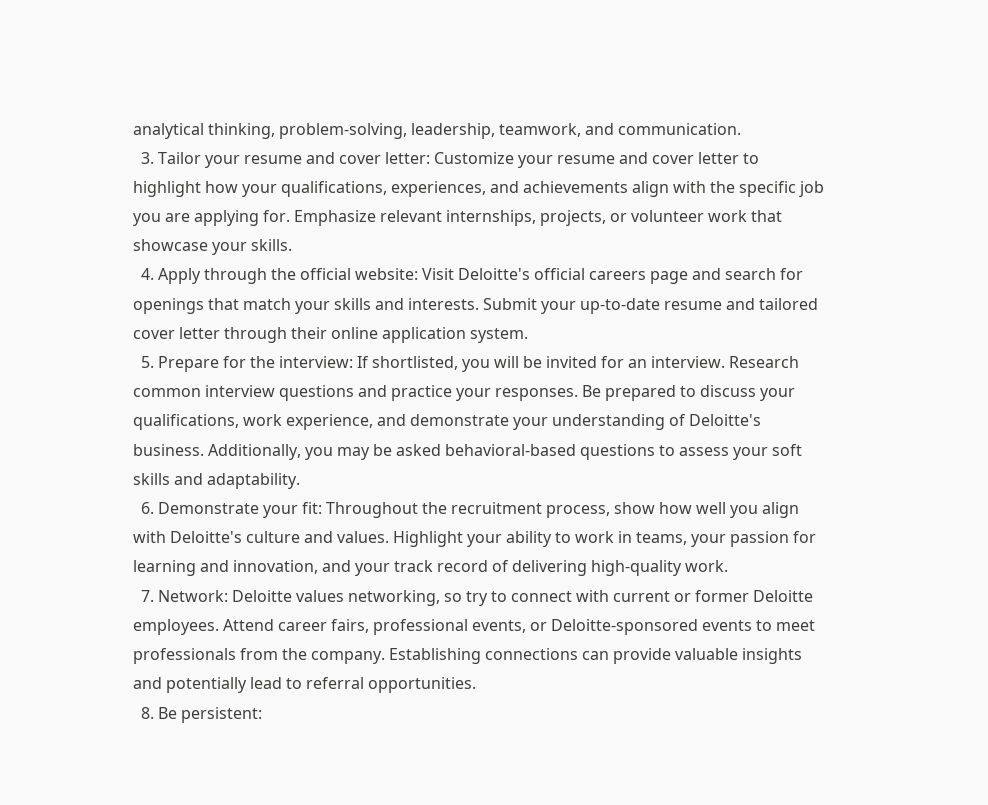analytical thinking, problem-solving, leadership, teamwork, and communication.
  3. Tailor your resume and cover letter: Customize your resume and cover letter to highlight how your qualifications, experiences, and achievements align with the specific job you are applying for. Emphasize relevant internships, projects, or volunteer work that showcase your skills.
  4. Apply through the official website: Visit Deloitte's official careers page and search for openings that match your skills and interests. Submit your up-to-date resume and tailored cover letter through their online application system.
  5. Prepare for the interview: If shortlisted, you will be invited for an interview. Research common interview questions and practice your responses. Be prepared to discuss your qualifications, work experience, and demonstrate your understanding of Deloitte's business. Additionally, you may be asked behavioral-based questions to assess your soft skills and adaptability.
  6. Demonstrate your fit: Throughout the recruitment process, show how well you align with Deloitte's culture and values. Highlight your ability to work in teams, your passion for learning and innovation, and your track record of delivering high-quality work.
  7. Network: Deloitte values networking, so try to connect with current or former Deloitte employees. Attend career fairs, professional events, or Deloitte-sponsored events to meet professionals from the company. Establishing connections can provide valuable insights and potentially lead to referral opportunities.
  8. Be persistent: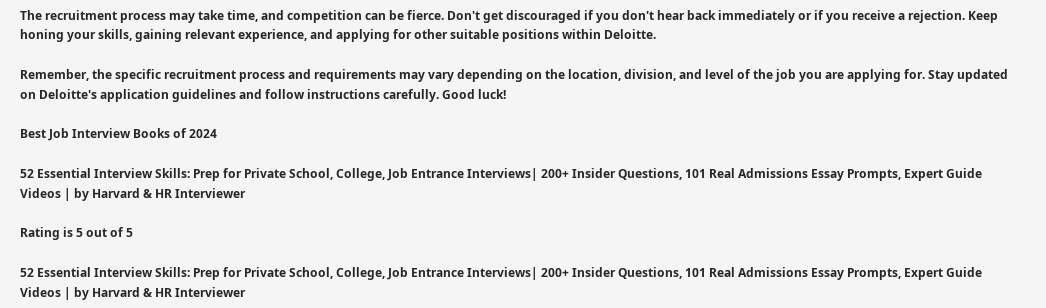The recruitment process may take time, and competition can be fierce. Don't get discouraged if you don't hear back immediately or if you receive a rejection. Keep honing your skills, gaining relevant experience, and applying for other suitable positions within Deloitte.

Remember, the specific recruitment process and requirements may vary depending on the location, division, and level of the job you are applying for. Stay updated on Deloitte's application guidelines and follow instructions carefully. Good luck!

Best Job Interview Books of 2024

52 Essential Interview Skills: Prep for Private School, College, Job Entrance Interviews| 200+ Insider Questions, 101 Real Admissions Essay Prompts, Expert Guide Videos | by Harvard & HR Interviewer

Rating is 5 out of 5

52 Essential Interview Skills: Prep for Private School, College, Job Entrance Interviews| 200+ Insider Questions, 101 Real Admissions Essay Prompts, Expert Guide Videos | by Harvard & HR Interviewer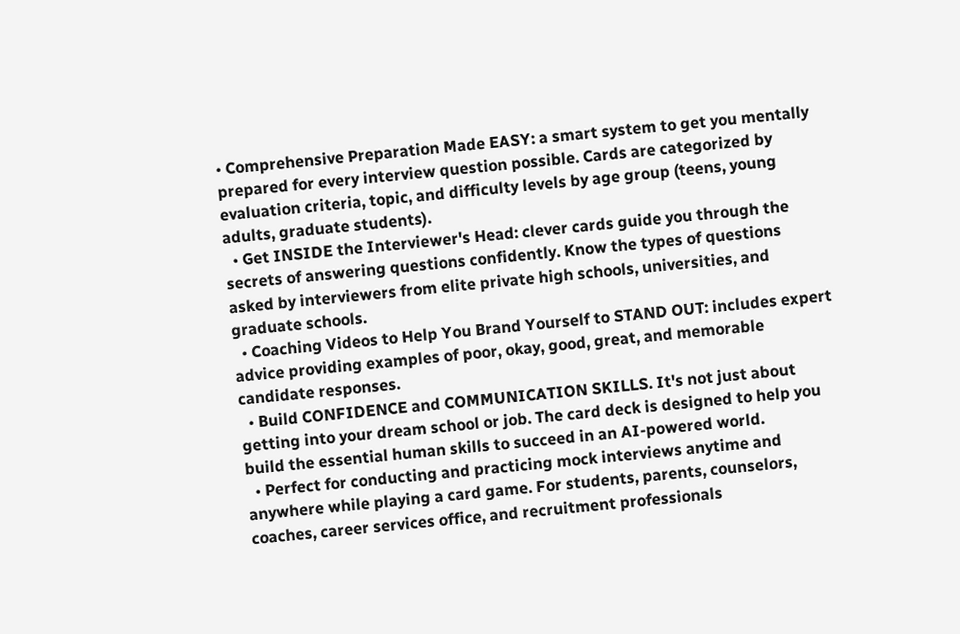• Comprehensive Preparation Made EASY: a smart system to get you mentally prepared for every interview question possible. Cards are categorized by evaluation criteria, topic, and difficulty levels by age group (teens, young adults, graduate students).
  • Get INSIDE the Interviewer's Head: clever cards guide you through the secrets of answering questions confidently. Know the types of questions asked by interviewers from elite private high schools, universities, and graduate schools.
  • Coaching Videos to Help You Brand Yourself to STAND OUT: includes expert advice providing examples of poor, okay, good, great, and memorable candidate responses.
  • Build CONFIDENCE and COMMUNICATION SKILLS. It's not just about getting into your dream school or job. The card deck is designed to help you build the essential human skills to succeed in an AI-powered world.
  • Perfect for conducting and practicing mock interviews anytime and anywhere while playing a card game. For students, parents, counselors, coaches, career services office, and recruitment professionals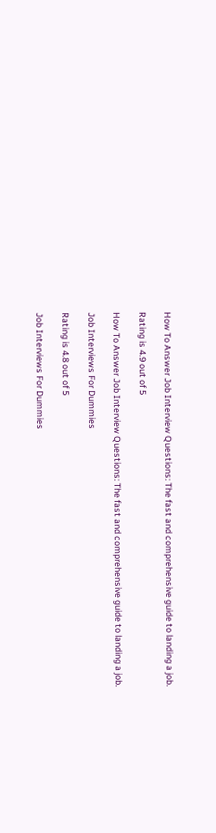How To Answer Job Interview Questions: The fast and comprehensive guide to landing a job.

Rating is 4.9 out of 5

How To Answer Job Interview Questions: The fast and comprehensive guide to landing a job.

Job Interviews For Dummies

Rating is 4.8 out of 5

Job Interviews For Dummies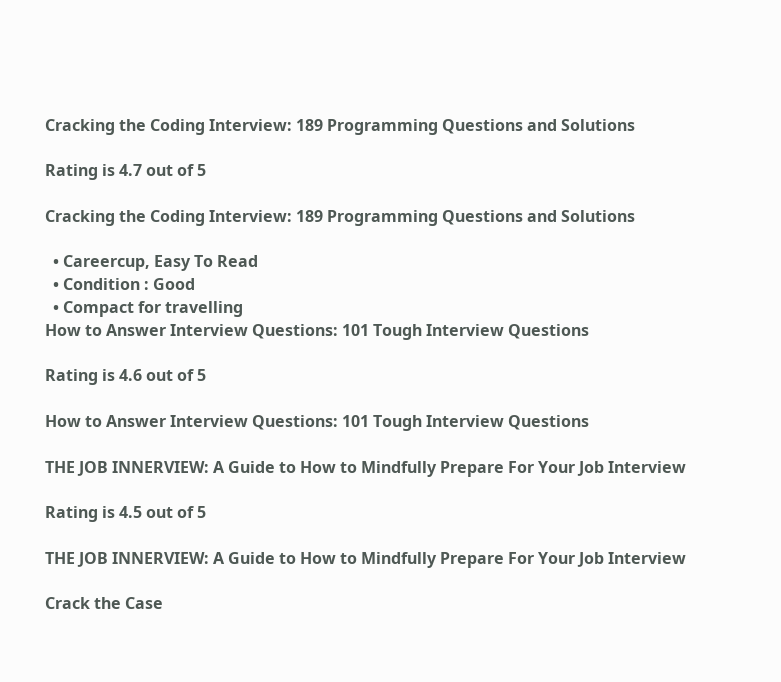Cracking the Coding Interview: 189 Programming Questions and Solutions

Rating is 4.7 out of 5

Cracking the Coding Interview: 189 Programming Questions and Solutions

  • Careercup, Easy To Read
  • Condition : Good
  • Compact for travelling
How to Answer Interview Questions: 101 Tough Interview Questions

Rating is 4.6 out of 5

How to Answer Interview Questions: 101 Tough Interview Questions

THE JOB INNERVIEW: A Guide to How to Mindfully Prepare For Your Job Interview

Rating is 4.5 out of 5

THE JOB INNERVIEW: A Guide to How to Mindfully Prepare For Your Job Interview

Crack the Case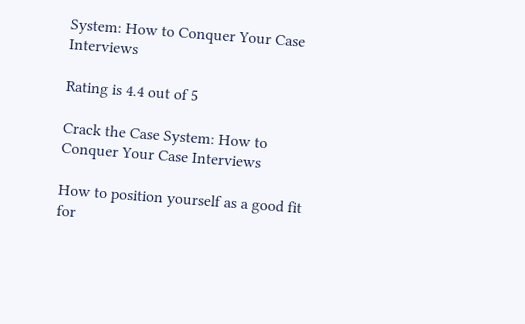System: How to Conquer Your Case Interviews

Rating is 4.4 out of 5

Crack the Case System: How to Conquer Your Case Interviews

How to position yourself as a good fit for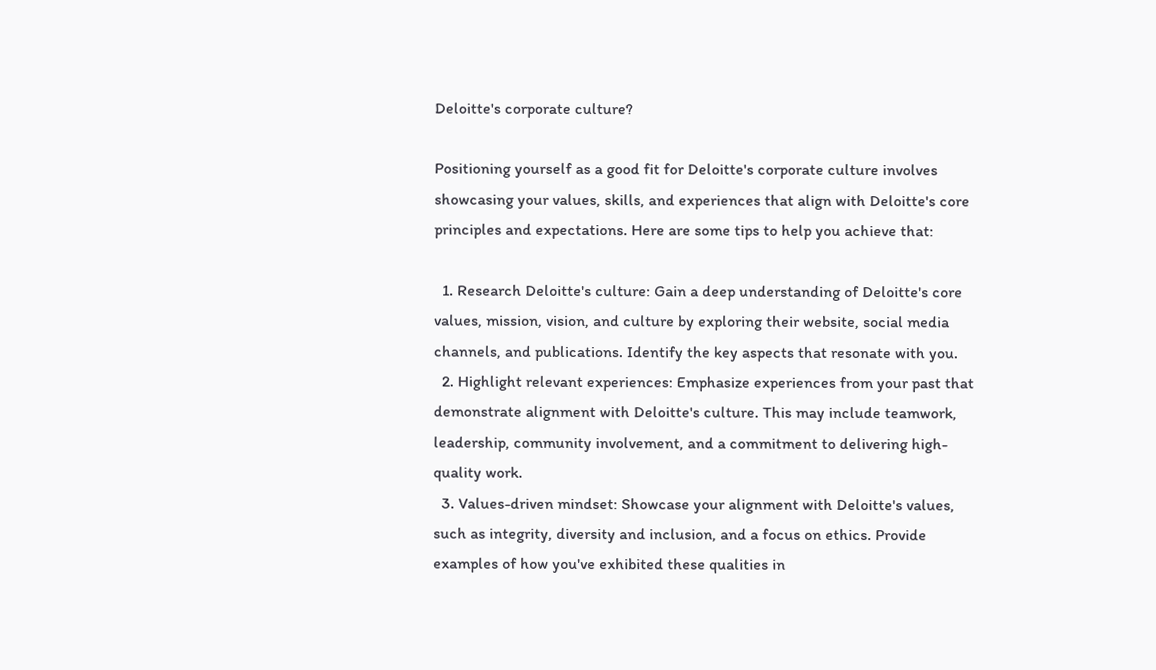Deloitte's corporate culture?

Positioning yourself as a good fit for Deloitte's corporate culture involves showcasing your values, skills, and experiences that align with Deloitte's core principles and expectations. Here are some tips to help you achieve that:

  1. Research Deloitte's culture: Gain a deep understanding of Deloitte's core values, mission, vision, and culture by exploring their website, social media channels, and publications. Identify the key aspects that resonate with you.
  2. Highlight relevant experiences: Emphasize experiences from your past that demonstrate alignment with Deloitte's culture. This may include teamwork, leadership, community involvement, and a commitment to delivering high-quality work.
  3. Values-driven mindset: Showcase your alignment with Deloitte's values, such as integrity, diversity and inclusion, and a focus on ethics. Provide examples of how you've exhibited these qualities in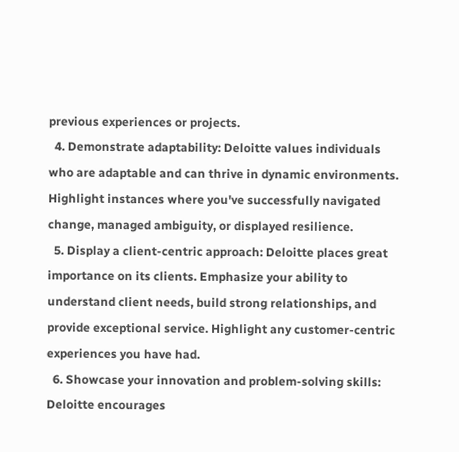previous experiences or projects.
  4. Demonstrate adaptability: Deloitte values individuals who are adaptable and can thrive in dynamic environments. Highlight instances where you've successfully navigated change, managed ambiguity, or displayed resilience.
  5. Display a client-centric approach: Deloitte places great importance on its clients. Emphasize your ability to understand client needs, build strong relationships, and provide exceptional service. Highlight any customer-centric experiences you have had.
  6. Showcase your innovation and problem-solving skills: Deloitte encourages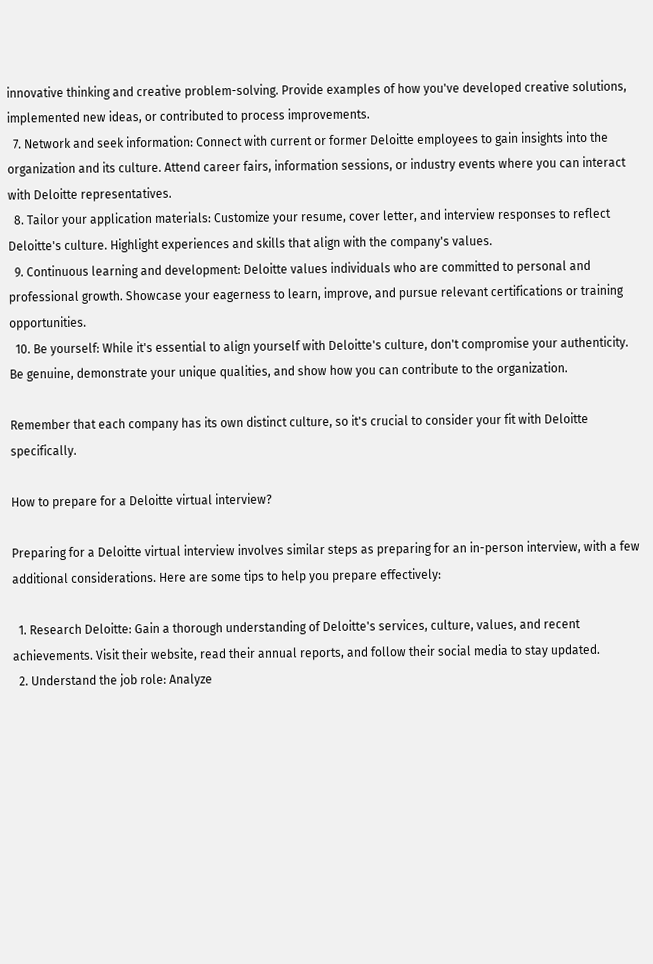innovative thinking and creative problem-solving. Provide examples of how you've developed creative solutions, implemented new ideas, or contributed to process improvements.
  7. Network and seek information: Connect with current or former Deloitte employees to gain insights into the organization and its culture. Attend career fairs, information sessions, or industry events where you can interact with Deloitte representatives.
  8. Tailor your application materials: Customize your resume, cover letter, and interview responses to reflect Deloitte's culture. Highlight experiences and skills that align with the company's values.
  9. Continuous learning and development: Deloitte values individuals who are committed to personal and professional growth. Showcase your eagerness to learn, improve, and pursue relevant certifications or training opportunities.
  10. Be yourself: While it's essential to align yourself with Deloitte's culture, don't compromise your authenticity. Be genuine, demonstrate your unique qualities, and show how you can contribute to the organization.

Remember that each company has its own distinct culture, so it's crucial to consider your fit with Deloitte specifically.

How to prepare for a Deloitte virtual interview?

Preparing for a Deloitte virtual interview involves similar steps as preparing for an in-person interview, with a few additional considerations. Here are some tips to help you prepare effectively:

  1. Research Deloitte: Gain a thorough understanding of Deloitte's services, culture, values, and recent achievements. Visit their website, read their annual reports, and follow their social media to stay updated.
  2. Understand the job role: Analyze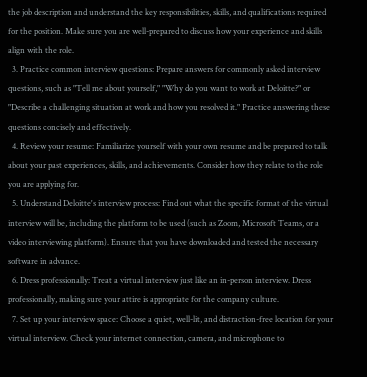the job description and understand the key responsibilities, skills, and qualifications required for the position. Make sure you are well-prepared to discuss how your experience and skills align with the role.
  3. Practice common interview questions: Prepare answers for commonly asked interview questions, such as "Tell me about yourself," "Why do you want to work at Deloitte?" or "Describe a challenging situation at work and how you resolved it." Practice answering these questions concisely and effectively.
  4. Review your resume: Familiarize yourself with your own resume and be prepared to talk about your past experiences, skills, and achievements. Consider how they relate to the role you are applying for.
  5. Understand Deloitte's interview process: Find out what the specific format of the virtual interview will be, including the platform to be used (such as Zoom, Microsoft Teams, or a video interviewing platform). Ensure that you have downloaded and tested the necessary software in advance.
  6. Dress professionally: Treat a virtual interview just like an in-person interview. Dress professionally, making sure your attire is appropriate for the company culture.
  7. Set up your interview space: Choose a quiet, well-lit, and distraction-free location for your virtual interview. Check your internet connection, camera, and microphone to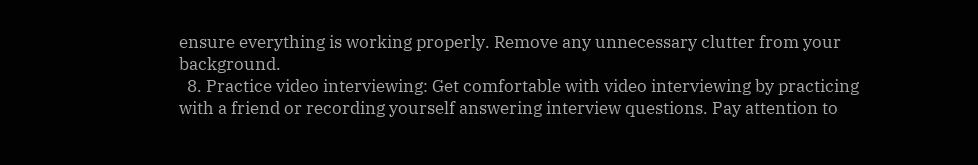ensure everything is working properly. Remove any unnecessary clutter from your background.
  8. Practice video interviewing: Get comfortable with video interviewing by practicing with a friend or recording yourself answering interview questions. Pay attention to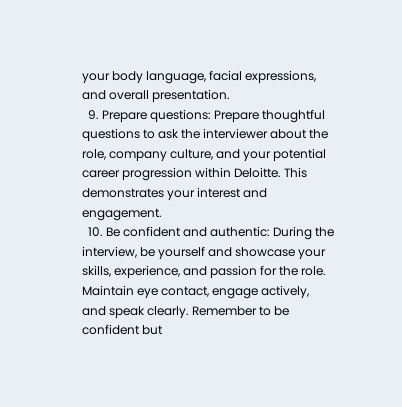your body language, facial expressions, and overall presentation.
  9. Prepare questions: Prepare thoughtful questions to ask the interviewer about the role, company culture, and your potential career progression within Deloitte. This demonstrates your interest and engagement.
  10. Be confident and authentic: During the interview, be yourself and showcase your skills, experience, and passion for the role. Maintain eye contact, engage actively, and speak clearly. Remember to be confident but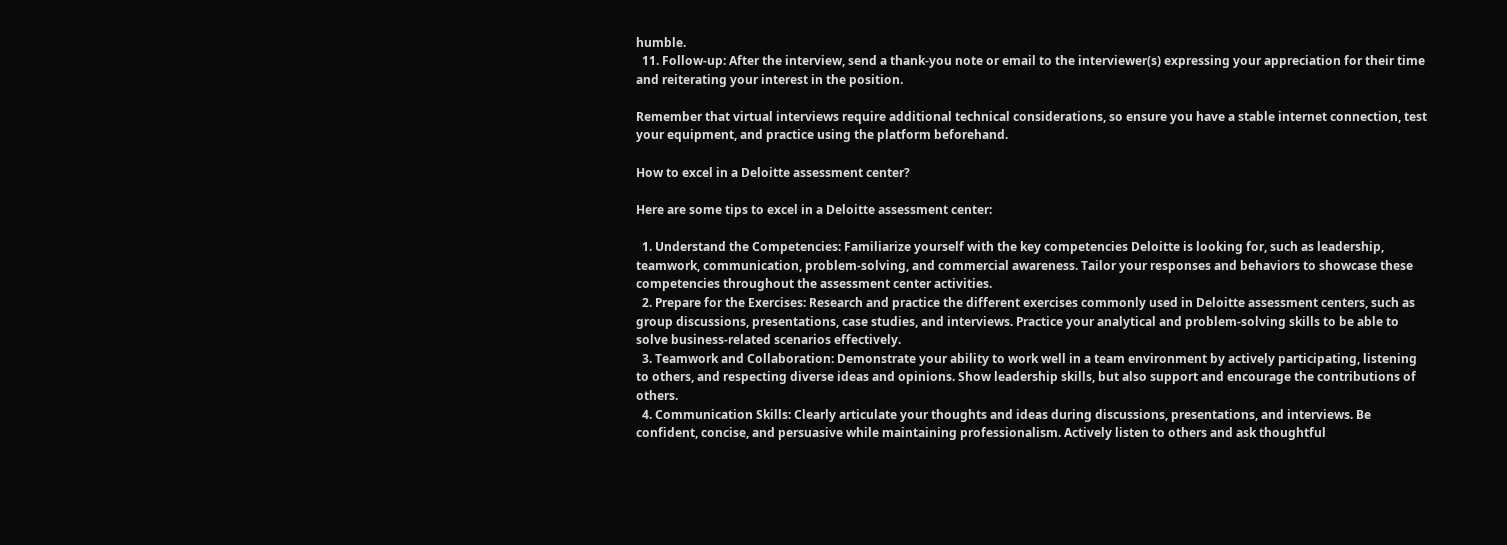humble.
  11. Follow-up: After the interview, send a thank-you note or email to the interviewer(s) expressing your appreciation for their time and reiterating your interest in the position.

Remember that virtual interviews require additional technical considerations, so ensure you have a stable internet connection, test your equipment, and practice using the platform beforehand.

How to excel in a Deloitte assessment center?

Here are some tips to excel in a Deloitte assessment center:

  1. Understand the Competencies: Familiarize yourself with the key competencies Deloitte is looking for, such as leadership, teamwork, communication, problem-solving, and commercial awareness. Tailor your responses and behaviors to showcase these competencies throughout the assessment center activities.
  2. Prepare for the Exercises: Research and practice the different exercises commonly used in Deloitte assessment centers, such as group discussions, presentations, case studies, and interviews. Practice your analytical and problem-solving skills to be able to solve business-related scenarios effectively.
  3. Teamwork and Collaboration: Demonstrate your ability to work well in a team environment by actively participating, listening to others, and respecting diverse ideas and opinions. Show leadership skills, but also support and encourage the contributions of others.
  4. Communication Skills: Clearly articulate your thoughts and ideas during discussions, presentations, and interviews. Be confident, concise, and persuasive while maintaining professionalism. Actively listen to others and ask thoughtful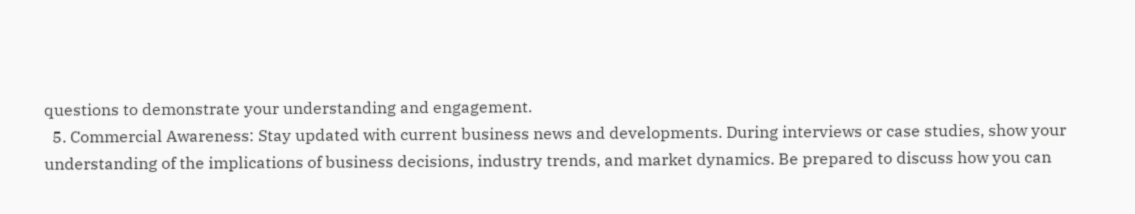questions to demonstrate your understanding and engagement.
  5. Commercial Awareness: Stay updated with current business news and developments. During interviews or case studies, show your understanding of the implications of business decisions, industry trends, and market dynamics. Be prepared to discuss how you can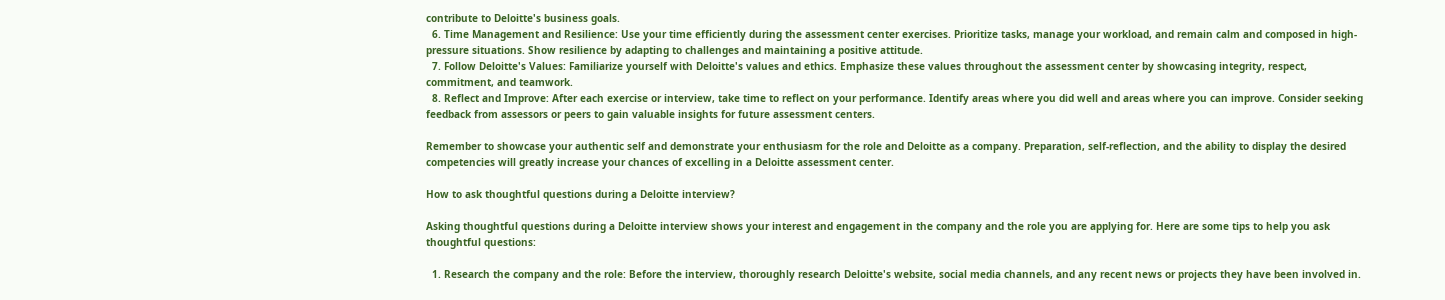contribute to Deloitte's business goals.
  6. Time Management and Resilience: Use your time efficiently during the assessment center exercises. Prioritize tasks, manage your workload, and remain calm and composed in high-pressure situations. Show resilience by adapting to challenges and maintaining a positive attitude.
  7. Follow Deloitte's Values: Familiarize yourself with Deloitte's values and ethics. Emphasize these values throughout the assessment center by showcasing integrity, respect, commitment, and teamwork.
  8. Reflect and Improve: After each exercise or interview, take time to reflect on your performance. Identify areas where you did well and areas where you can improve. Consider seeking feedback from assessors or peers to gain valuable insights for future assessment centers.

Remember to showcase your authentic self and demonstrate your enthusiasm for the role and Deloitte as a company. Preparation, self-reflection, and the ability to display the desired competencies will greatly increase your chances of excelling in a Deloitte assessment center.

How to ask thoughtful questions during a Deloitte interview?

Asking thoughtful questions during a Deloitte interview shows your interest and engagement in the company and the role you are applying for. Here are some tips to help you ask thoughtful questions:

  1. Research the company and the role: Before the interview, thoroughly research Deloitte's website, social media channels, and any recent news or projects they have been involved in.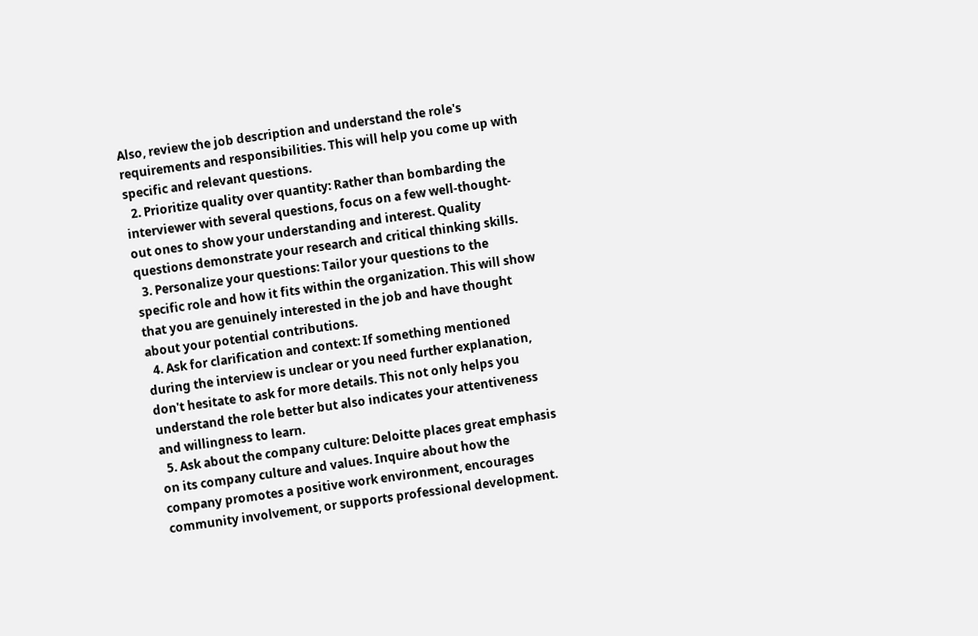Also, review the job description and understand the role's requirements and responsibilities. This will help you come up with specific and relevant questions.
  2. Prioritize quality over quantity: Rather than bombarding the interviewer with several questions, focus on a few well-thought-out ones to show your understanding and interest. Quality questions demonstrate your research and critical thinking skills.
  3. Personalize your questions: Tailor your questions to the specific role and how it fits within the organization. This will show that you are genuinely interested in the job and have thought about your potential contributions.
  4. Ask for clarification and context: If something mentioned during the interview is unclear or you need further explanation, don't hesitate to ask for more details. This not only helps you understand the role better but also indicates your attentiveness and willingness to learn.
  5. Ask about the company culture: Deloitte places great emphasis on its company culture and values. Inquire about how the company promotes a positive work environment, encourages community involvement, or supports professional development.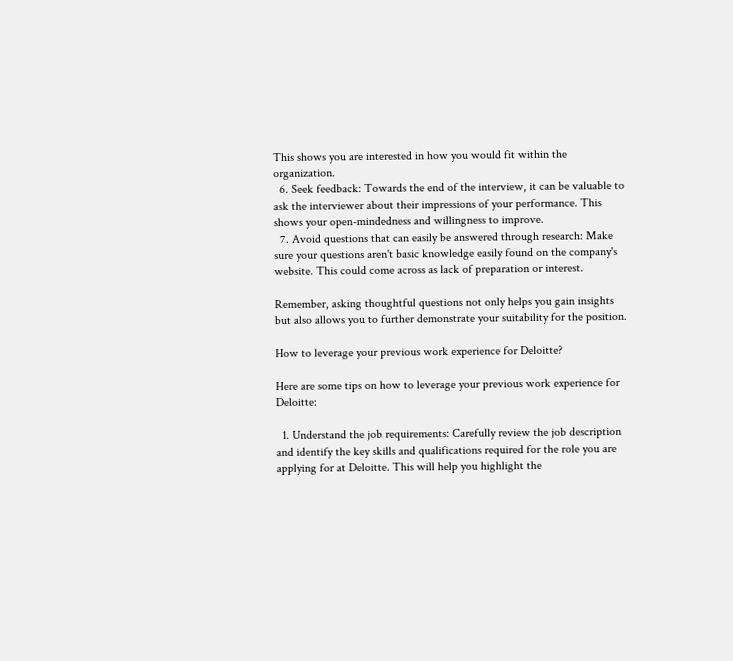This shows you are interested in how you would fit within the organization.
  6. Seek feedback: Towards the end of the interview, it can be valuable to ask the interviewer about their impressions of your performance. This shows your open-mindedness and willingness to improve.
  7. Avoid questions that can easily be answered through research: Make sure your questions aren't basic knowledge easily found on the company's website. This could come across as lack of preparation or interest.

Remember, asking thoughtful questions not only helps you gain insights but also allows you to further demonstrate your suitability for the position.

How to leverage your previous work experience for Deloitte?

Here are some tips on how to leverage your previous work experience for Deloitte:

  1. Understand the job requirements: Carefully review the job description and identify the key skills and qualifications required for the role you are applying for at Deloitte. This will help you highlight the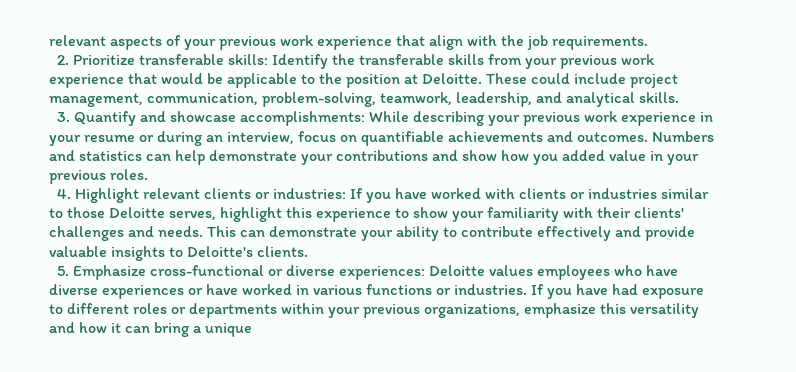relevant aspects of your previous work experience that align with the job requirements.
  2. Prioritize transferable skills: Identify the transferable skills from your previous work experience that would be applicable to the position at Deloitte. These could include project management, communication, problem-solving, teamwork, leadership, and analytical skills.
  3. Quantify and showcase accomplishments: While describing your previous work experience in your resume or during an interview, focus on quantifiable achievements and outcomes. Numbers and statistics can help demonstrate your contributions and show how you added value in your previous roles.
  4. Highlight relevant clients or industries: If you have worked with clients or industries similar to those Deloitte serves, highlight this experience to show your familiarity with their clients' challenges and needs. This can demonstrate your ability to contribute effectively and provide valuable insights to Deloitte's clients.
  5. Emphasize cross-functional or diverse experiences: Deloitte values employees who have diverse experiences or have worked in various functions or industries. If you have had exposure to different roles or departments within your previous organizations, emphasize this versatility and how it can bring a unique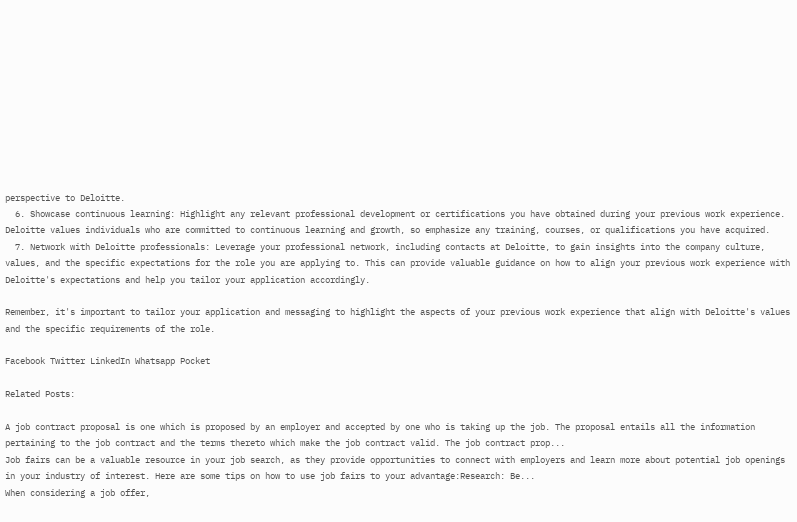perspective to Deloitte.
  6. Showcase continuous learning: Highlight any relevant professional development or certifications you have obtained during your previous work experience. Deloitte values individuals who are committed to continuous learning and growth, so emphasize any training, courses, or qualifications you have acquired.
  7. Network with Deloitte professionals: Leverage your professional network, including contacts at Deloitte, to gain insights into the company culture, values, and the specific expectations for the role you are applying to. This can provide valuable guidance on how to align your previous work experience with Deloitte's expectations and help you tailor your application accordingly.

Remember, it's important to tailor your application and messaging to highlight the aspects of your previous work experience that align with Deloitte's values and the specific requirements of the role.

Facebook Twitter LinkedIn Whatsapp Pocket

Related Posts:

A job contract proposal is one which is proposed by an employer and accepted by one who is taking up the job. The proposal entails all the information pertaining to the job contract and the terms thereto which make the job contract valid. The job contract prop...
Job fairs can be a valuable resource in your job search, as they provide opportunities to connect with employers and learn more about potential job openings in your industry of interest. Here are some tips on how to use job fairs to your advantage:Research: Be...
When considering a job offer,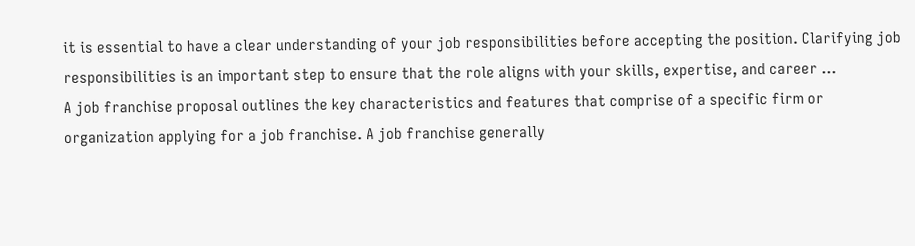it is essential to have a clear understanding of your job responsibilities before accepting the position. Clarifying job responsibilities is an important step to ensure that the role aligns with your skills, expertise, and career ...
A job franchise proposal outlines the key characteristics and features that comprise of a specific firm or organization applying for a job franchise. A job franchise generally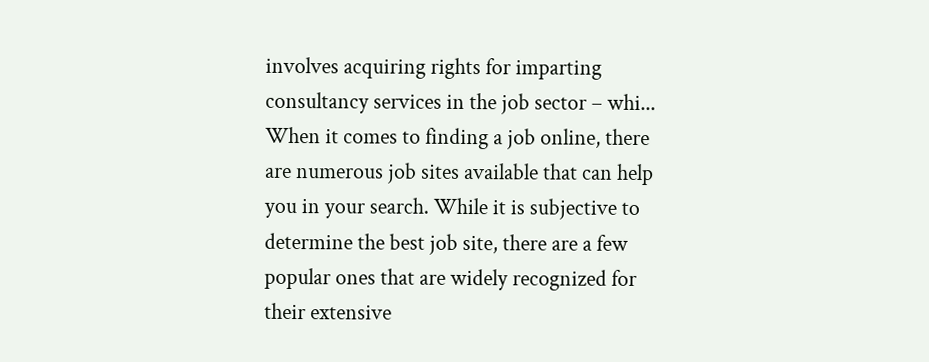involves acquiring rights for imparting consultancy services in the job sector – whi...
When it comes to finding a job online, there are numerous job sites available that can help you in your search. While it is subjective to determine the best job site, there are a few popular ones that are widely recognized for their extensive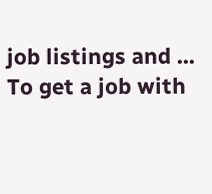job listings and ...
To get a job with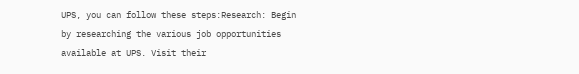UPS, you can follow these steps:Research: Begin by researching the various job opportunities available at UPS. Visit their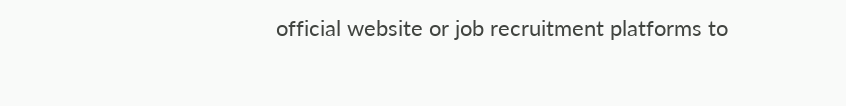official website or job recruitment platforms to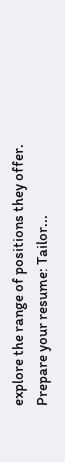explore the range of positions they offer. Prepare your resume: Tailor...